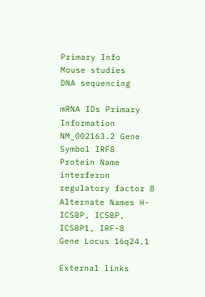Primary Info
Mouse studies
DNA sequencing

mRNA IDs Primary Information
NM_002163.2 Gene Symbol IRF8
Protein Name interferon regulatory factor 8
Alternate Names H-ICSBP, ICSBP, ICSBP1, IRF-8
Gene Locus 16q24.1

External links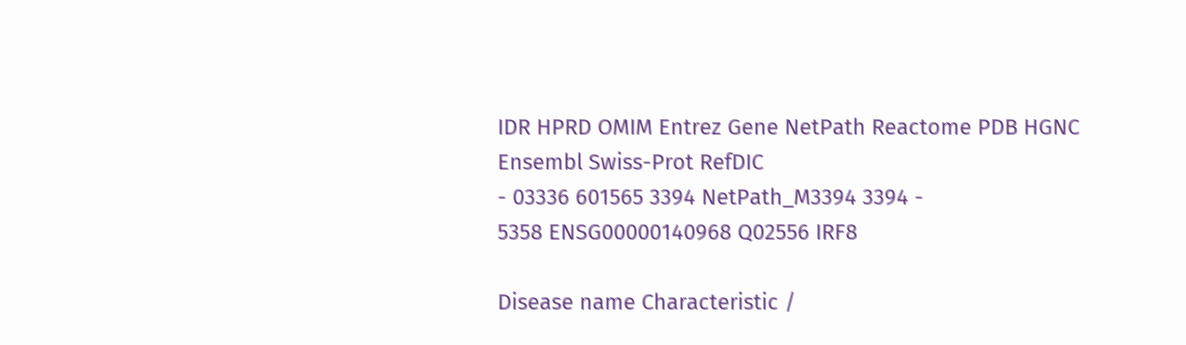IDR HPRD OMIM Entrez Gene NetPath Reactome PDB HGNC Ensembl Swiss-Prot RefDIC
- 03336 601565 3394 NetPath_M3394 3394 -
5358 ENSG00000140968 Q02556 IRF8

Disease name Characteristic /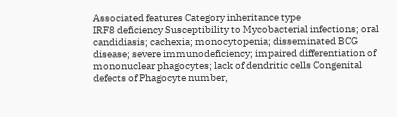Associated features Category inheritance type
IRF8 deficiency Susceptibility to Mycobacterial infections; oral candidiasis; cachexia; monocytopenia; disseminated BCG disease; severe immunodeficiency; impaired differentiation of mononuclear phagocytes; lack of dendritic cells Congenital defects of Phagocyte number,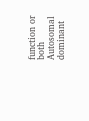function or both Autosomal dominant